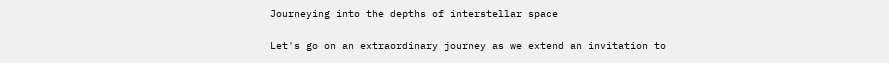Journeying into the depths of interstellar space

Let's go on an extraordinary journey as we extend an invitation to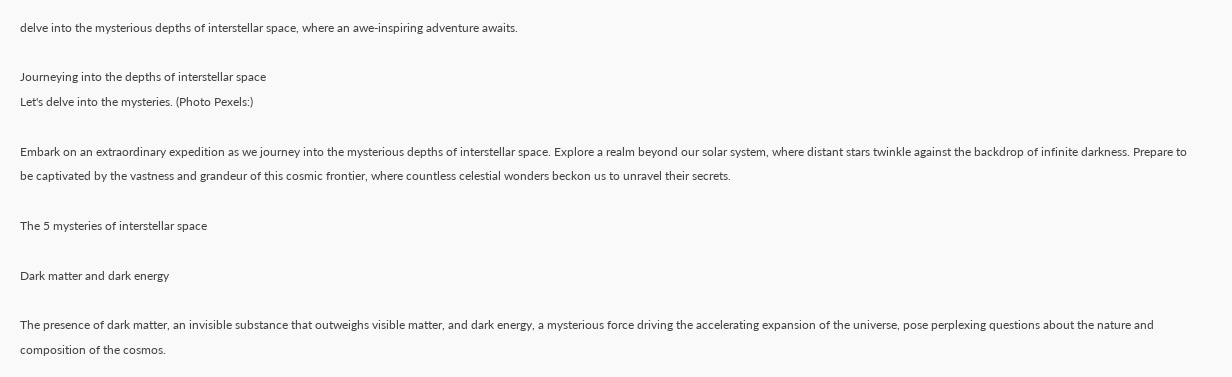delve into the mysterious depths of interstellar space, where an awe-inspiring adventure awaits.

Journeying into the depths of interstellar space
Let's delve into the mysteries. (Photo Pexels:)

Embark on an extraordinary expedition as we journey into the mysterious depths of interstellar space. Explore a realm beyond our solar system, where distant stars twinkle against the backdrop of infinite darkness. Prepare to be captivated by the vastness and grandeur of this cosmic frontier, where countless celestial wonders beckon us to unravel their secrets.

The 5 mysteries of interstellar space

Dark matter and dark energy

The presence of dark matter, an invisible substance that outweighs visible matter, and dark energy, a mysterious force driving the accelerating expansion of the universe, pose perplexing questions about the nature and composition of the cosmos.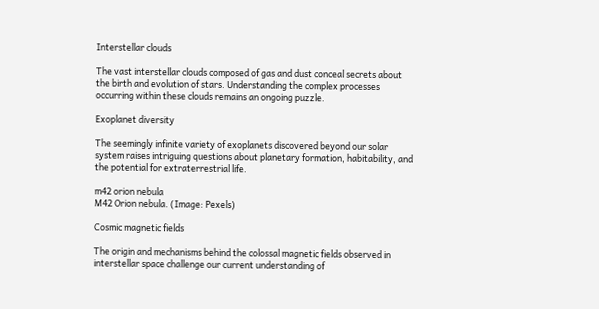Interstellar clouds

The vast interstellar clouds composed of gas and dust conceal secrets about the birth and evolution of stars. Understanding the complex processes occurring within these clouds remains an ongoing puzzle.

Exoplanet diversity

The seemingly infinite variety of exoplanets discovered beyond our solar system raises intriguing questions about planetary formation, habitability, and the potential for extraterrestrial life.

m42 orion nebula
M42 Orion nebula. (Image: Pexels)

Cosmic magnetic fields

The origin and mechanisms behind the colossal magnetic fields observed in interstellar space challenge our current understanding of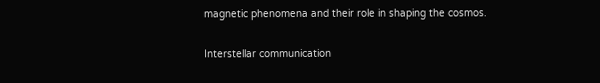magnetic phenomena and their role in shaping the cosmos.

Interstellar communication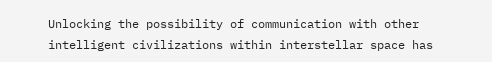Unlocking the possibility of communication with other intelligent civilizations within interstellar space has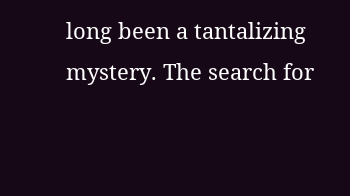long been a tantalizing mystery. The search for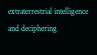extraterrestrial intelligence and deciphering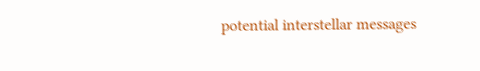potential interstellar messages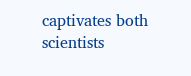captivates both scientists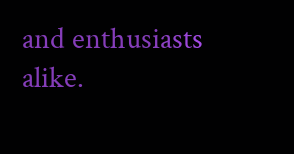and enthusiasts alike.